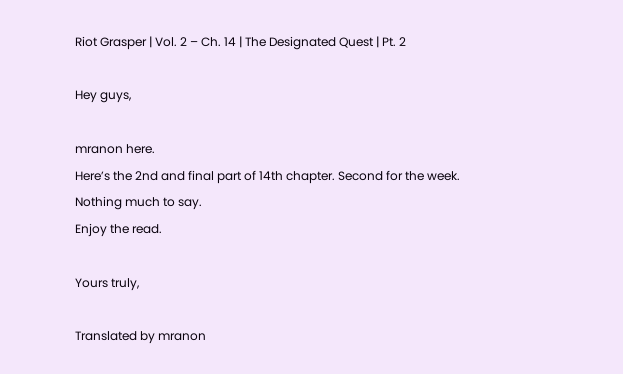Riot Grasper | Vol. 2 – Ch. 14 | The Designated Quest | Pt. 2

Hey guys,

mranon here.
Here’s the 2nd and final part of 14th chapter. Second for the week.
Nothing much to say.
Enjoy the read.

Yours truly,

Translated by mranon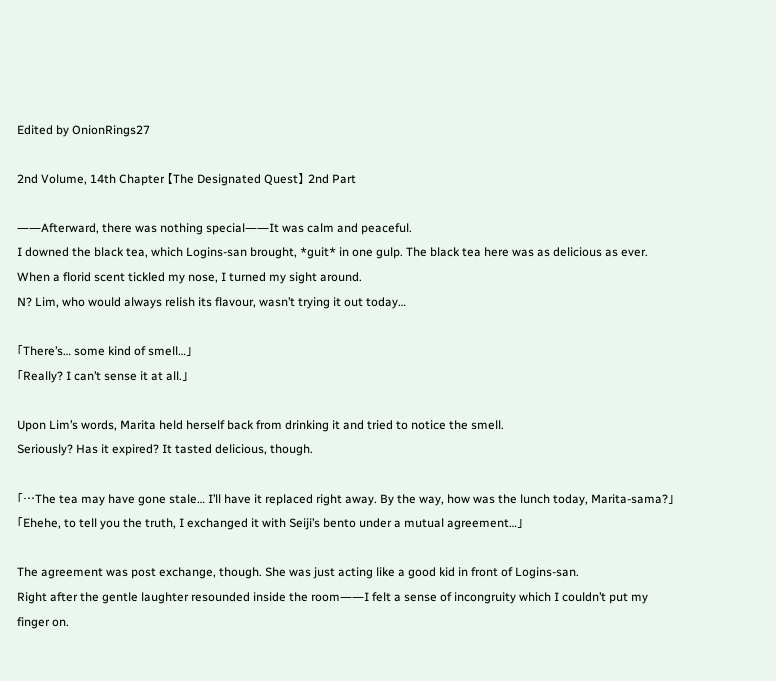Edited by OnionRings27

2nd Volume, 14th Chapter 【The Designated Quest】 2nd Part

――Afterward, there was nothing special――It was calm and peaceful.
I downed the black tea, which Logins-san brought, *guit* in one gulp. The black tea here was as delicious as ever.
When a florid scent tickled my nose, I turned my sight around.
N? Lim, who would always relish its flavour, wasn’t trying it out today…

「There’s… some kind of smell…」
「Really? I can’t sense it at all.」

Upon Lim’s words, Marita held herself back from drinking it and tried to notice the smell.
Seriously? Has it expired? It tasted delicious, though.

「…The tea may have gone stale… I’ll have it replaced right away. By the way, how was the lunch today, Marita-sama?」
「Ehehe, to tell you the truth, I exchanged it with Seiji’s bento under a mutual agreement…」

The agreement was post exchange, though. She was just acting like a good kid in front of Logins-san.
Right after the gentle laughter resounded inside the room――I felt a sense of incongruity which I couldn’t put my finger on.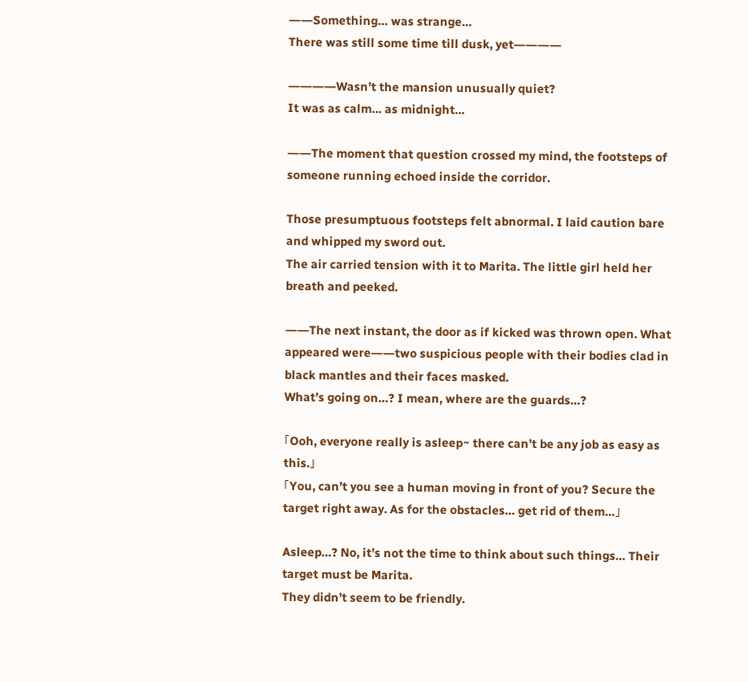――Something… was strange…
There was still some time till dusk, yet――――

――――Wasn’t the mansion unusually quiet?
It was as calm… as midnight…

――The moment that question crossed my mind, the footsteps of someone running echoed inside the corridor.

Those presumptuous footsteps felt abnormal. I laid caution bare and whipped my sword out.
The air carried tension with it to Marita. The little girl held her breath and peeked.

――The next instant, the door as if kicked was thrown open. What appeared were――two suspicious people with their bodies clad in black mantles and their faces masked.
What’s going on…? I mean, where are the guards…?

「Ooh, everyone really is asleep~ there can’t be any job as easy as this.」
「You, can’t you see a human moving in front of you? Secure the target right away. As for the obstacles… get rid of them…」

Asleep…? No, it’s not the time to think about such things… Their target must be Marita.
They didn’t seem to be friendly.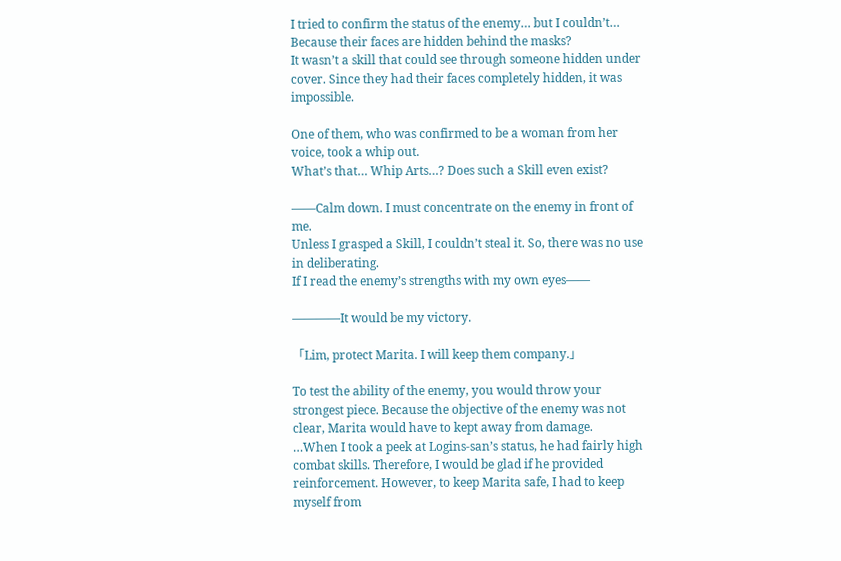I tried to confirm the status of the enemy… but I couldn’t…
Because their faces are hidden behind the masks?
It wasn’t a skill that could see through someone hidden under cover. Since they had their faces completely hidden, it was impossible.

One of them, who was confirmed to be a woman from her voice, took a whip out.
What’s that… Whip Arts…? Does such a Skill even exist?

――Calm down. I must concentrate on the enemy in front of me.
Unless I grasped a Skill, I couldn’t steal it. So, there was no use in deliberating.
If I read the enemy’s strengths with my own eyes――

――――It would be my victory.

「Lim, protect Marita. I will keep them company.」

To test the ability of the enemy, you would throw your strongest piece. Because the objective of the enemy was not clear, Marita would have to kept away from damage.
…When I took a peek at Logins-san’s status, he had fairly high combat skills. Therefore, I would be glad if he provided reinforcement. However, to keep Marita safe, I had to keep myself from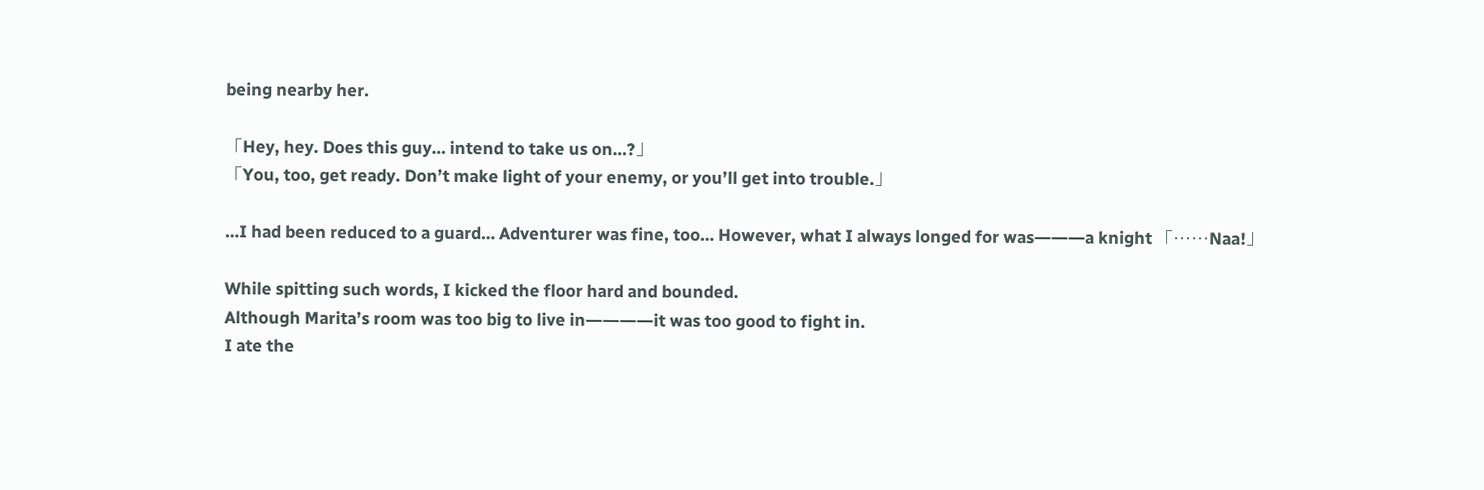being nearby her.

「Hey, hey. Does this guy… intend to take us on…?」
「You, too, get ready. Don’t make light of your enemy, or you’ll get into trouble.」

…I had been reduced to a guard… Adventurer was fine, too… However, what I always longed for was―――a knight 「……Naa!」

While spitting such words, I kicked the floor hard and bounded.
Although Marita’s room was too big to live in――――it was too good to fight in.
I ate the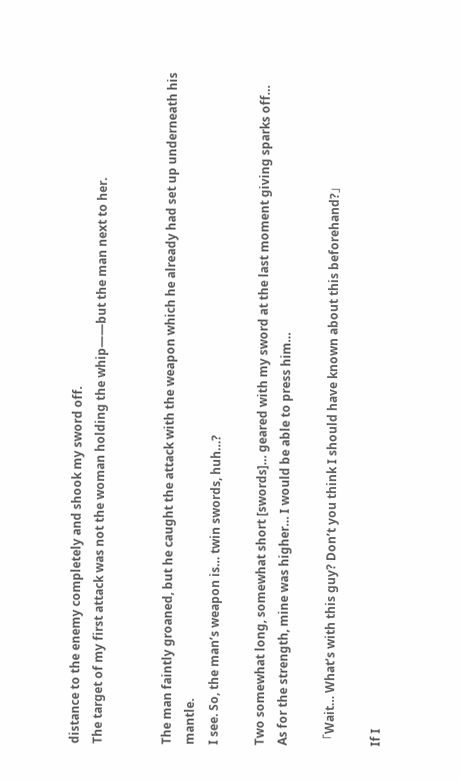distance to the enemy completely and shook my sword off.
The target of my first attack was not the woman holding the whip――but the man next to her.


The man faintly groaned, but he caught the attack with the weapon which he already had set up underneath his mantle.
I see. So, the man’s weapon is… twin swords, huh…?

Two somewhat long, somewhat short [swords]… geared with my sword at the last moment giving sparks off…
As for the strength, mine was higher… I would be able to press him…

「Wait… What’s with this guy? Don’t you think I should have known about this beforehand?」

If I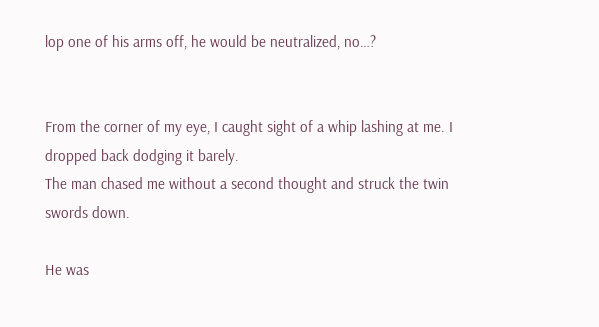lop one of his arms off, he would be neutralized, no…?


From the corner of my eye, I caught sight of a whip lashing at me. I dropped back dodging it barely.
The man chased me without a second thought and struck the twin swords down.

He was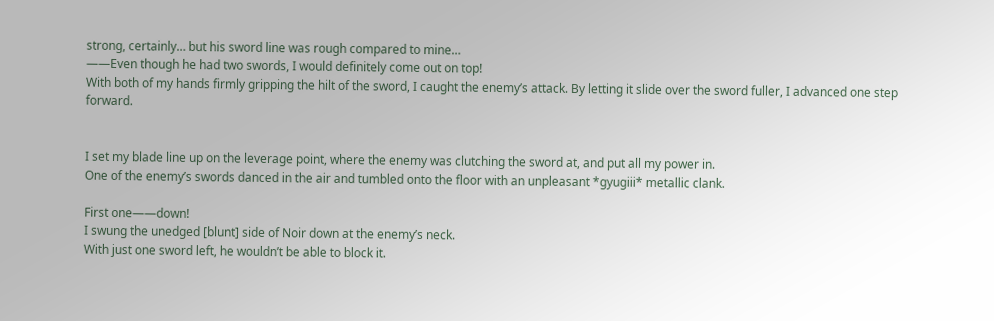strong, certainly… but his sword line was rough compared to mine…
――Even though he had two swords, I would definitely come out on top!
With both of my hands firmly gripping the hilt of the sword, I caught the enemy’s attack. By letting it slide over the sword fuller, I advanced one step forward.


I set my blade line up on the leverage point, where the enemy was clutching the sword at, and put all my power in.
One of the enemy’s swords danced in the air and tumbled onto the floor with an unpleasant *gyugiii* metallic clank.

First one――down!
I swung the unedged [blunt] side of Noir down at the enemy’s neck.
With just one sword left, he wouldn’t be able to block it.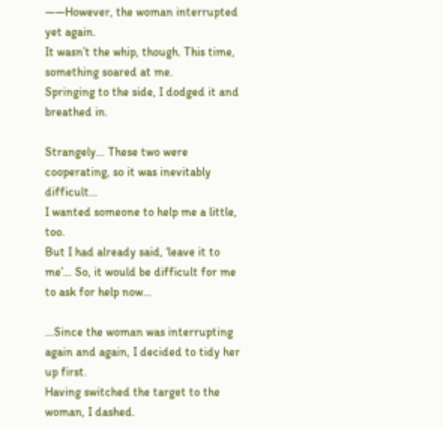――However, the woman interrupted yet again.
It wasn’t the whip, though. This time, something soared at me.
Springing to the side, I dodged it and breathed in.

Strangely… These two were cooperating, so it was inevitably difficult…
I wanted someone to help me a little, too.
But I had already said, ‘leave it to me’… So, it would be difficult for me to ask for help now…

…Since the woman was interrupting again and again, I decided to tidy her up first.
Having switched the target to the woman, I dashed.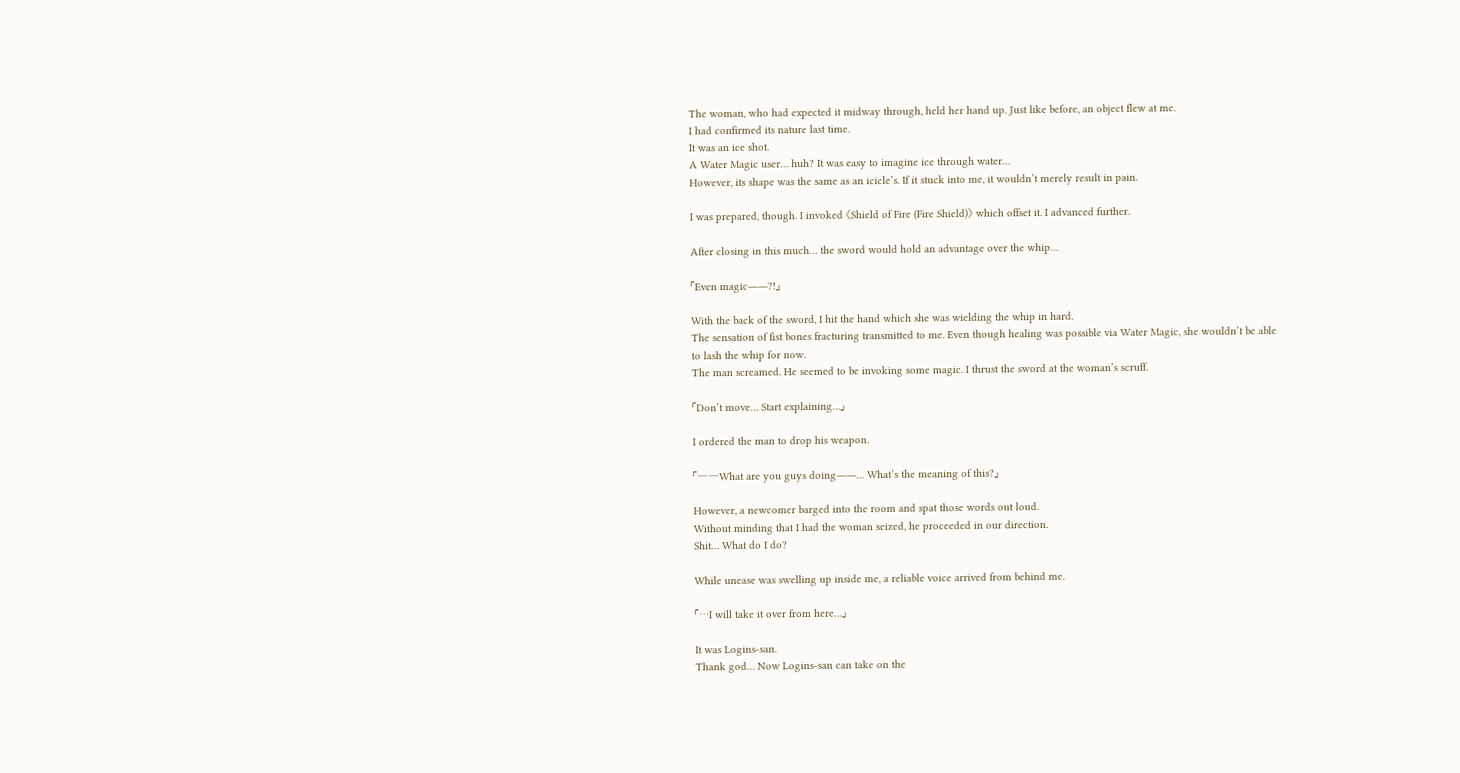The woman, who had expected it midway through, held her hand up. Just like before, an object flew at me.
I had confirmed its nature last time.
It was an ice shot.
A Water Magic user… huh? It was easy to imagine ice through water…
However, its shape was the same as an icicle’s. If it stuck into me, it wouldn’t merely result in pain.

I was prepared, though. I invoked 《Shield of Fire (Fire Shield)》 which offset it. I advanced further.

After closing in this much… the sword would hold an advantage over the whip…

「Even magic――?!」

With the back of the sword, I hit the hand which she was wielding the whip in hard.
The sensation of fist bones fracturing transmitted to me. Even though healing was possible via Water Magic, she wouldn’t be able to lash the whip for now.
The man screamed. He seemed to be invoking some magic. I thrust the sword at the woman’s scruff.

「Don’t move… Start explaining…」

I ordered the man to drop his weapon.

「――What are you guys doing――… What’s the meaning of this?」

However, a newcomer barged into the room and spat those words out loud.
Without minding that I had the woman seized, he proceeded in our direction.
Shit… What do I do?

While unease was swelling up inside me, a reliable voice arrived from behind me.

「…I will take it over from here…」

It was Logins-san.
Thank god… Now Logins-san can take on the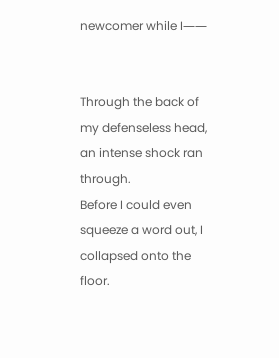newcomer while I――


Through the back of my defenseless head, an intense shock ran through.
Before I could even squeeze a word out, I collapsed onto the floor.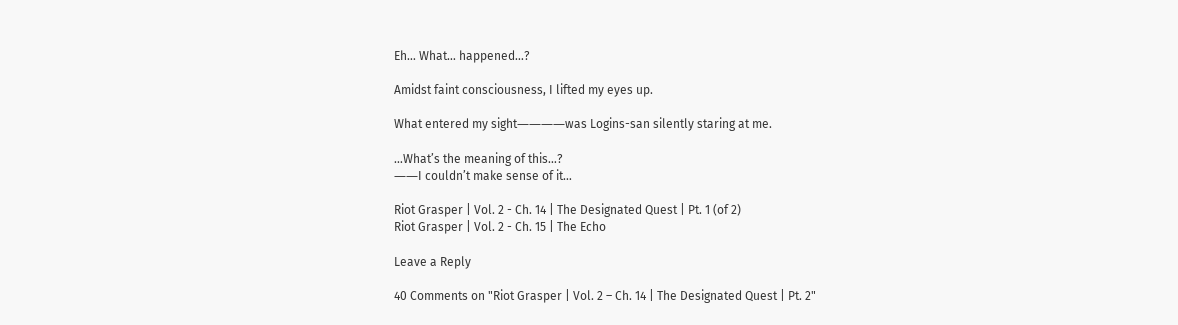Eh… What… happened…?

Amidst faint consciousness, I lifted my eyes up.

What entered my sight――――was Logins-san silently staring at me.

…What’s the meaning of this…?
――I couldn’t make sense of it…

Riot Grasper | Vol. 2 - Ch. 14 | The Designated Quest | Pt. 1 (of 2)
Riot Grasper | Vol. 2 - Ch. 15 | The Echo

Leave a Reply

40 Comments on "Riot Grasper | Vol. 2 – Ch. 14 | The Designated Quest | Pt. 2"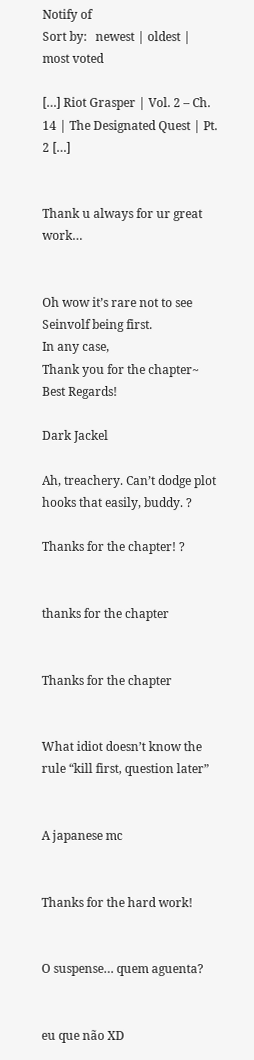Notify of
Sort by:   newest | oldest | most voted

[…] Riot Grasper | Vol. 2 – Ch. 14 | The Designated Quest | Pt. 2 […]


Thank u always for ur great work…


Oh wow it’s rare not to see Seinvolf being first.
In any case,
Thank you for the chapter~
Best Regards!

Dark Jackel

Ah, treachery. Can’t dodge plot hooks that easily, buddy. ?

Thanks for the chapter! ?


thanks for the chapter


Thanks for the chapter


What idiot doesn’t know the rule “kill first, question later”


A japanese mc


Thanks for the hard work!


O suspense… quem aguenta?


eu que não XD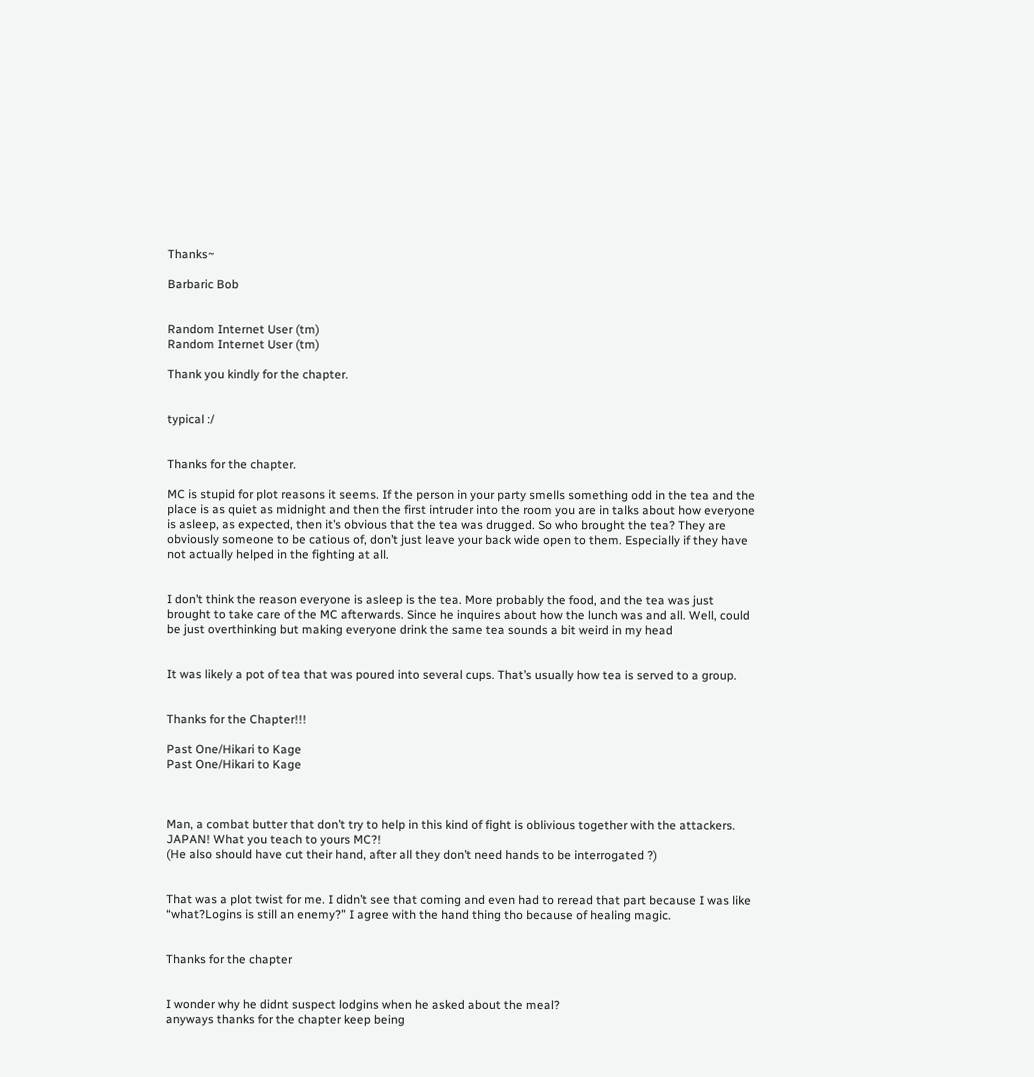Thanks~

Barbaric Bob


Random Internet User (tm)
Random Internet User (tm)

Thank you kindly for the chapter.


typical :/


Thanks for the chapter.

MC is stupid for plot reasons it seems. If the person in your party smells something odd in the tea and the place is as quiet as midnight and then the first intruder into the room you are in talks about how everyone is asleep, as expected, then it’s obvious that the tea was drugged. So who brought the tea? They are obviously someone to be catious of, don’t just leave your back wide open to them. Especially if they have not actually helped in the fighting at all.


I don’t think the reason everyone is asleep is the tea. More probably the food, and the tea was just brought to take care of the MC afterwards. Since he inquires about how the lunch was and all. Well, could be just overthinking but making everyone drink the same tea sounds a bit weird in my head


It was likely a pot of tea that was poured into several cups. That’s usually how tea is served to a group.


Thanks for the Chapter!!!

Past One/Hikari to Kage
Past One/Hikari to Kage



Man, a combat butter that don’t try to help in this kind of fight is oblivious together with the attackers.
JAPAN! What you teach to yours MC?!
(He also should have cut their hand, after all they don’t need hands to be interrogated ?)


That was a plot twist for me. I didn’t see that coming and even had to reread that part because I was like “what?Logins is still an enemy?” I agree with the hand thing tho because of healing magic.


Thanks for the chapter


I wonder why he didnt suspect lodgins when he asked about the meal?
anyways thanks for the chapter keep being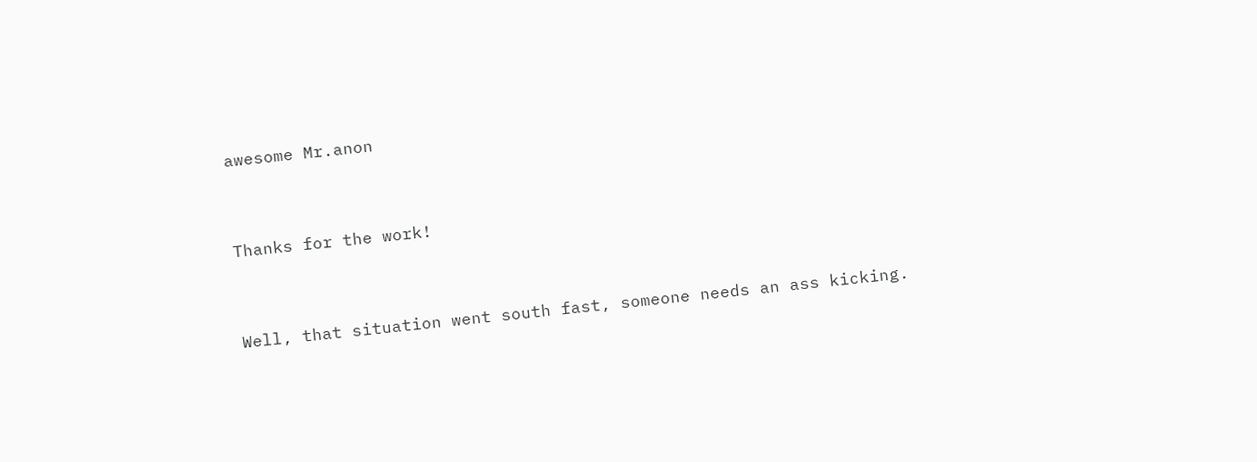awesome Mr.anon


Thanks for the work!


Well, that situation went south fast, someone needs an ass kicking.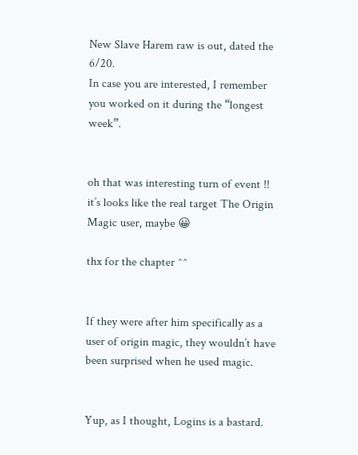New Slave Harem raw is out, dated the 6/20.
In case you are interested, I remember you worked on it during the “longest week”.


oh that was interesting turn of event !! it’s looks like the real target The Origin Magic user, maybe 😀

thx for the chapter ^^


If they were after him specifically as a user of origin magic, they wouldn’t have been surprised when he used magic.


Yup, as I thought, Logins is a bastard.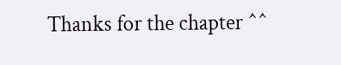Thanks for the chapter ^^